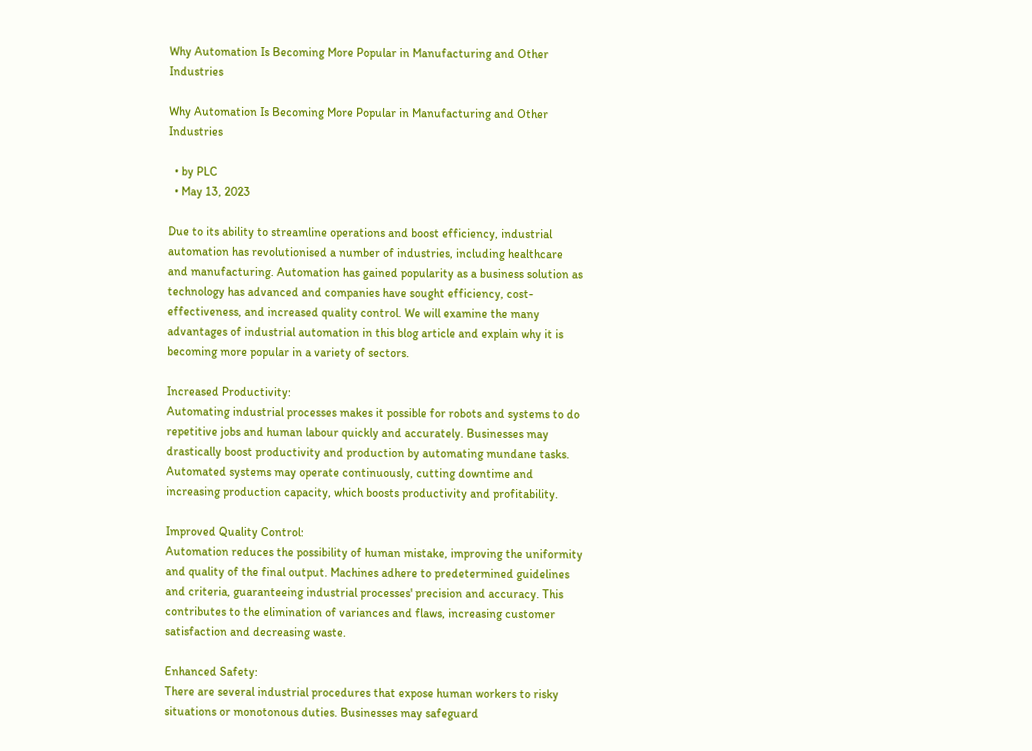Why Automation Is Becoming More Popular in Manufacturing and Other Industries

Why Automation Is Becoming More Popular in Manufacturing and Other Industries

  • by PLC
  • May 13, 2023

Due to its ability to streamline operations and boost efficiency, industrial automation has revolutionised a number of industries, including healthcare and manufacturing. Automation has gained popularity as a business solution as technology has advanced and companies have sought efficiency, cost-effectiveness, and increased quality control. We will examine the many advantages of industrial automation in this blog article and explain why it is becoming more popular in a variety of sectors.

Increased Productivity:
Automating industrial processes makes it possible for robots and systems to do repetitive jobs and human labour quickly and accurately. Businesses may drastically boost productivity and production by automating mundane tasks. Automated systems may operate continuously, cutting downtime and increasing production capacity, which boosts productivity and profitability.

Improved Quality Control:
Automation reduces the possibility of human mistake, improving the uniformity and quality of the final output. Machines adhere to predetermined guidelines and criteria, guaranteeing industrial processes' precision and accuracy. This contributes to the elimination of variances and flaws, increasing customer satisfaction and decreasing waste.

Enhanced Safety:
There are several industrial procedures that expose human workers to risky situations or monotonous duties. Businesses may safeguard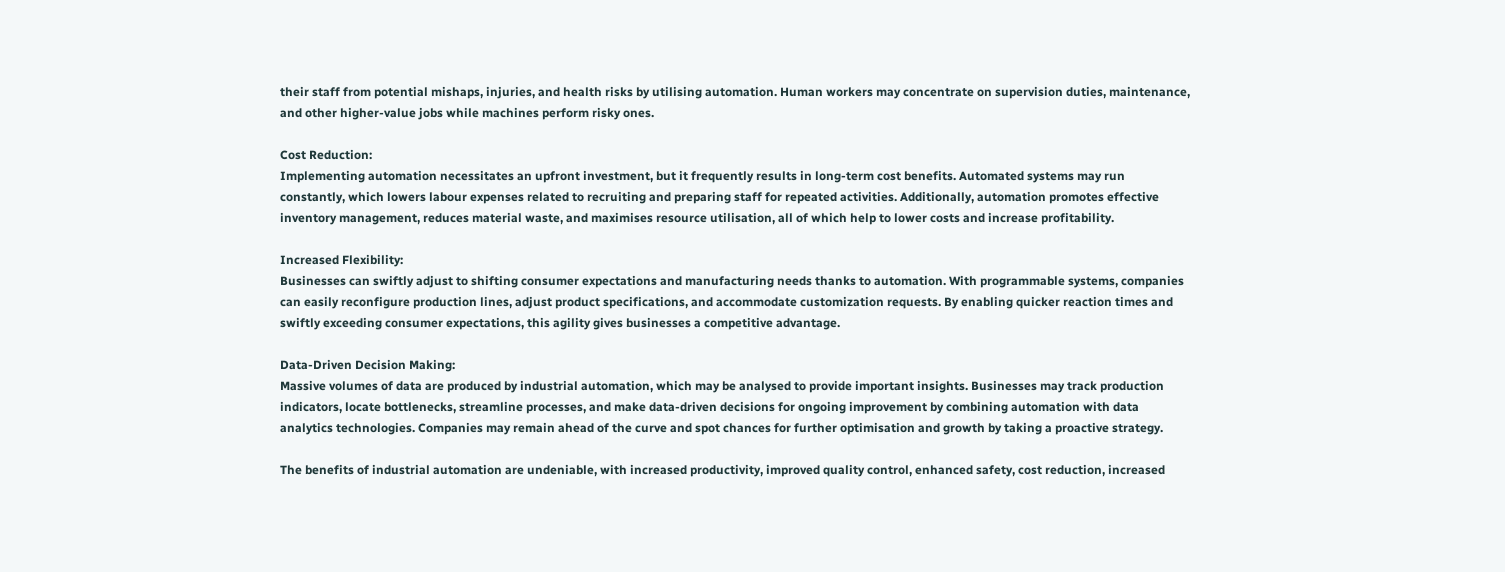their staff from potential mishaps, injuries, and health risks by utilising automation. Human workers may concentrate on supervision duties, maintenance, and other higher-value jobs while machines perform risky ones.

Cost Reduction:
Implementing automation necessitates an upfront investment, but it frequently results in long-term cost benefits. Automated systems may run constantly, which lowers labour expenses related to recruiting and preparing staff for repeated activities. Additionally, automation promotes effective inventory management, reduces material waste, and maximises resource utilisation, all of which help to lower costs and increase profitability.

Increased Flexibility:
Businesses can swiftly adjust to shifting consumer expectations and manufacturing needs thanks to automation. With programmable systems, companies can easily reconfigure production lines, adjust product specifications, and accommodate customization requests. By enabling quicker reaction times and swiftly exceeding consumer expectations, this agility gives businesses a competitive advantage.

Data-Driven Decision Making:
Massive volumes of data are produced by industrial automation, which may be analysed to provide important insights. Businesses may track production indicators, locate bottlenecks, streamline processes, and make data-driven decisions for ongoing improvement by combining automation with data analytics technologies. Companies may remain ahead of the curve and spot chances for further optimisation and growth by taking a proactive strategy.

The benefits of industrial automation are undeniable, with increased productivity, improved quality control, enhanced safety, cost reduction, increased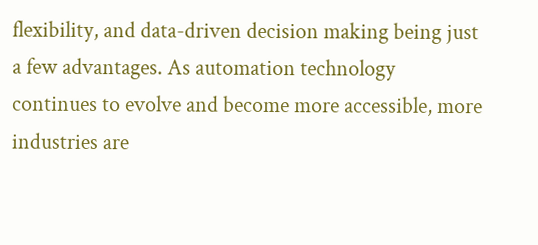flexibility, and data-driven decision making being just a few advantages. As automation technology continues to evolve and become more accessible, more industries are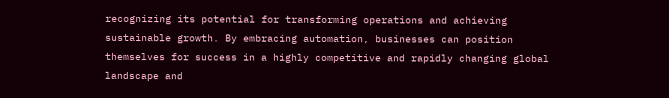recognizing its potential for transforming operations and achieving sustainable growth. By embracing automation, businesses can position themselves for success in a highly competitive and rapidly changing global landscape and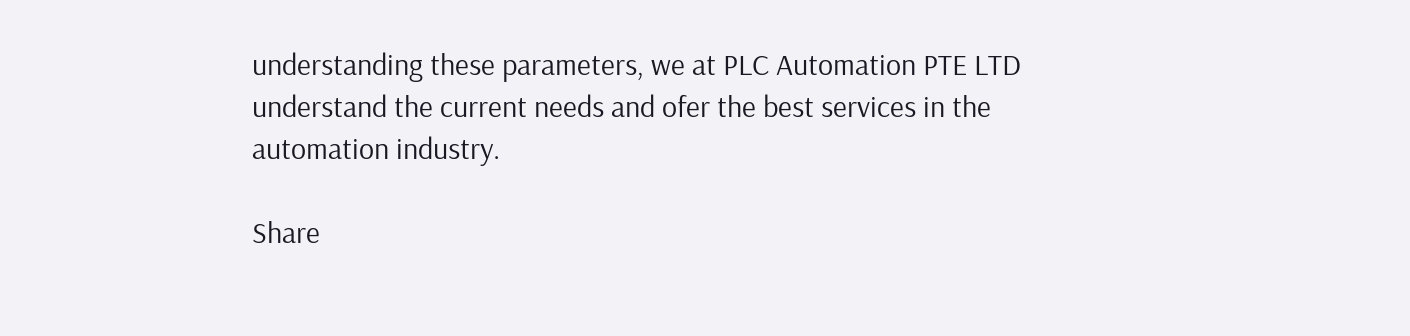understanding these parameters, we at PLC Automation PTE LTD understand the current needs and ofer the best services in the automation industry.

Share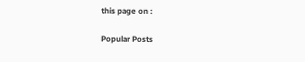this page on :

Popular Posts